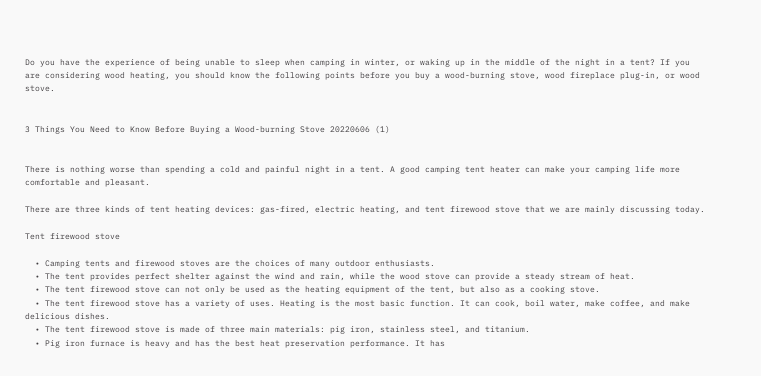Do you have the experience of being unable to sleep when camping in winter, or waking up in the middle of the night in a tent? If you are considering wood heating, you should know the following points before you buy a wood-burning stove, wood fireplace plug-in, or wood stove.


3 Things You Need to Know Before Buying a Wood-burning Stove 20220606 (1)


There is nothing worse than spending a cold and painful night in a tent. A good camping tent heater can make your camping life more comfortable and pleasant.

There are three kinds of tent heating devices: gas-fired, electric heating, and tent firewood stove that we are mainly discussing today.

Tent firewood stove

  • Camping tents and firewood stoves are the choices of many outdoor enthusiasts.
  • The tent provides perfect shelter against the wind and rain, while the wood stove can provide a steady stream of heat.
  • The tent firewood stove can not only be used as the heating equipment of the tent, but also as a cooking stove.
  • The tent firewood stove has a variety of uses. Heating is the most basic function. It can cook, boil water, make coffee, and make delicious dishes.
  • The tent firewood stove is made of three main materials: pig iron, stainless steel, and titanium.
  • Pig iron furnace is heavy and has the best heat preservation performance. It has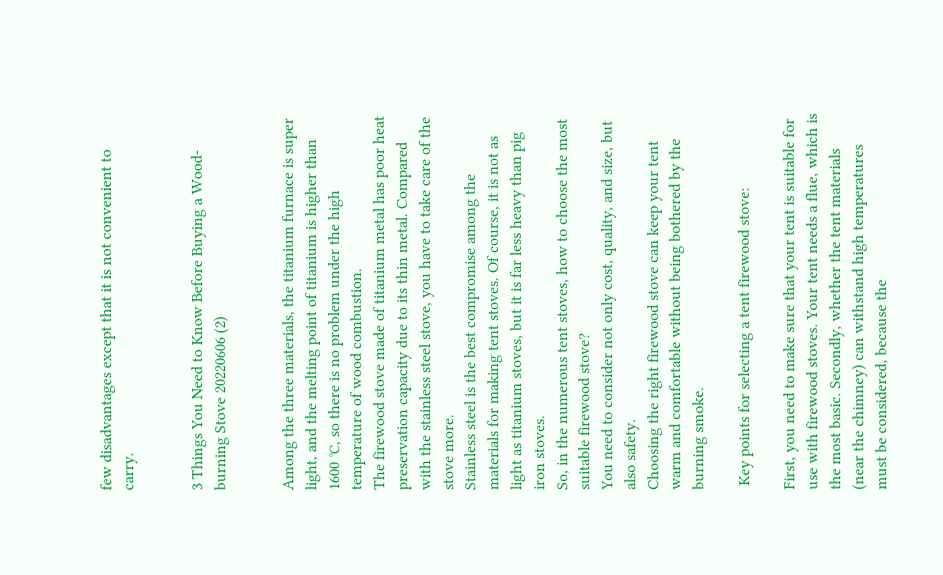few disadvantages except that it is not convenient to carry.


3 Things You Need to Know Before Buying a Wood-burning Stove 20220606 (2)


Among the three materials, the titanium furnace is super light, and the melting point of titanium is higher than 1600 ℃, so there is no problem under the high temperature of wood combustion.
The firewood stove made of titanium metal has poor heat preservation capacity due to its thin metal. Compared with the stainless steel stove, you have to take care of the stove more.
Stainless steel is the best compromise among the materials for making tent stoves. Of course, it is not as light as titanium stoves, but it is far less heavy than pig iron stoves.
So, in the numerous tent stoves, how to choose the most suitable firewood stove?
You need to consider not only cost, quality, and size, but also safety.
Choosing the right firewood stove can keep your tent warm and comfortable without being bothered by the burning smoke.

 Key points for selecting a tent firewood stove:

First, you need to make sure that your tent is suitable for use with firewood stoves. Your tent needs a flue, which is the most basic. Secondly, whether the tent materials (near the chimney) can withstand high temperatures must be considered, because the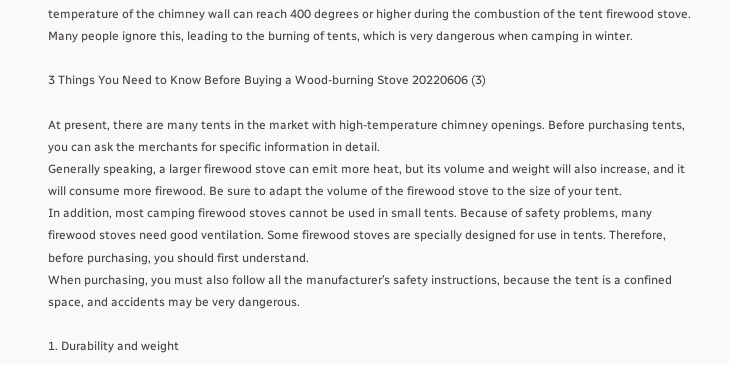temperature of the chimney wall can reach 400 degrees or higher during the combustion of the tent firewood stove.
Many people ignore this, leading to the burning of tents, which is very dangerous when camping in winter.

3 Things You Need to Know Before Buying a Wood-burning Stove 20220606 (3)

At present, there are many tents in the market with high-temperature chimney openings. Before purchasing tents, you can ask the merchants for specific information in detail.
Generally speaking, a larger firewood stove can emit more heat, but its volume and weight will also increase, and it will consume more firewood. Be sure to adapt the volume of the firewood stove to the size of your tent.
In addition, most camping firewood stoves cannot be used in small tents. Because of safety problems, many firewood stoves need good ventilation. Some firewood stoves are specially designed for use in tents. Therefore, before purchasing, you should first understand.
When purchasing, you must also follow all the manufacturer’s safety instructions, because the tent is a confined space, and accidents may be very dangerous.

1. Durability and weight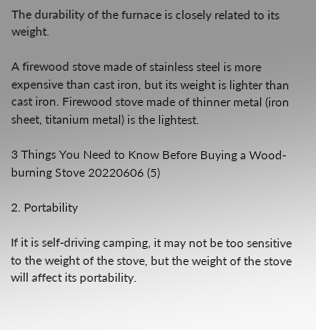The durability of the furnace is closely related to its weight.

A firewood stove made of stainless steel is more expensive than cast iron, but its weight is lighter than cast iron. Firewood stove made of thinner metal (iron sheet, titanium metal) is the lightest.

3 Things You Need to Know Before Buying a Wood-burning Stove 20220606 (5)

2. Portability

If it is self-driving camping, it may not be too sensitive to the weight of the stove, but the weight of the stove will affect its portability.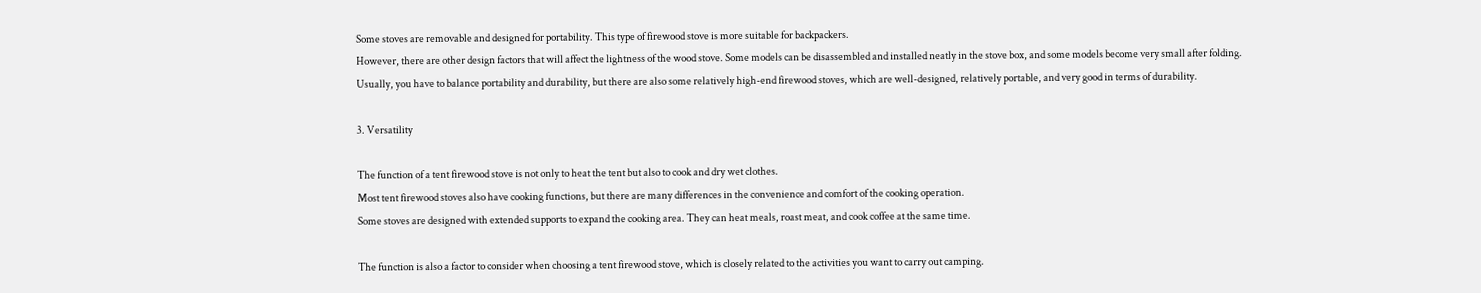Some stoves are removable and designed for portability. This type of firewood stove is more suitable for backpackers.
However, there are other design factors that will affect the lightness of the wood stove. Some models can be disassembled and installed neatly in the stove box, and some models become very small after folding.
Usually, you have to balance portability and durability, but there are also some relatively high-end firewood stoves, which are well-designed, relatively portable, and very good in terms of durability.

3. Versatility

The function of a tent firewood stove is not only to heat the tent but also to cook and dry wet clothes.
Most tent firewood stoves also have cooking functions, but there are many differences in the convenience and comfort of the cooking operation.
Some stoves are designed with extended supports to expand the cooking area. They can heat meals, roast meat, and cook coffee at the same time.

The function is also a factor to consider when choosing a tent firewood stove, which is closely related to the activities you want to carry out camping.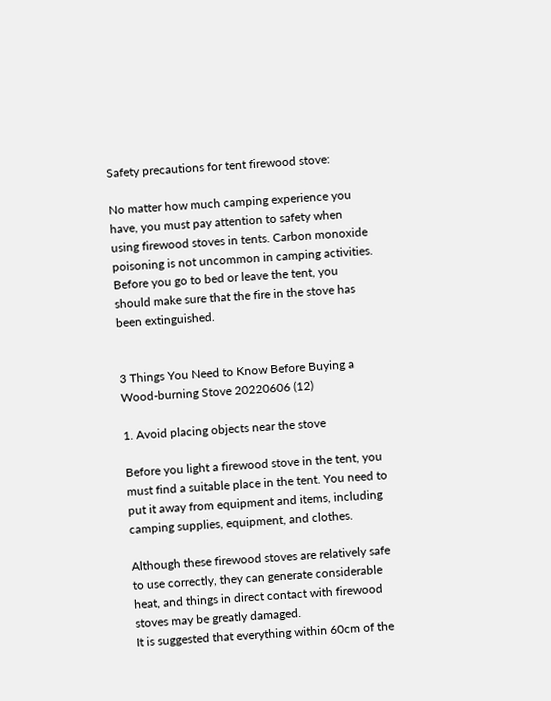Safety precautions for tent firewood stove:

No matter how much camping experience you have, you must pay attention to safety when using firewood stoves in tents. Carbon monoxide poisoning is not uncommon in camping activities.
Before you go to bed or leave the tent, you should make sure that the fire in the stove has been extinguished.


3 Things You Need to Know Before Buying a Wood-burning Stove 20220606 (12)

1. Avoid placing objects near the stove

Before you light a firewood stove in the tent, you must find a suitable place in the tent. You need to put it away from equipment and items, including camping supplies, equipment, and clothes.

Although these firewood stoves are relatively safe to use correctly, they can generate considerable heat, and things in direct contact with firewood stoves may be greatly damaged.
It is suggested that everything within 60cm of the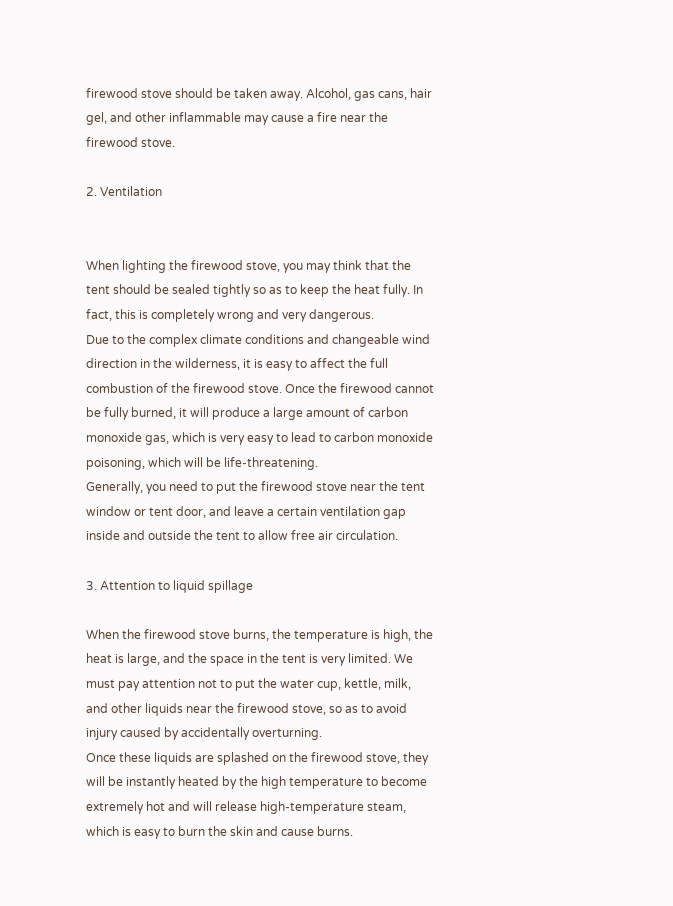firewood stove should be taken away. Alcohol, gas cans, hair gel, and other inflammable may cause a fire near the firewood stove.

2. Ventilation


When lighting the firewood stove, you may think that the tent should be sealed tightly so as to keep the heat fully. In fact, this is completely wrong and very dangerous.
Due to the complex climate conditions and changeable wind direction in the wilderness, it is easy to affect the full combustion of the firewood stove. Once the firewood cannot be fully burned, it will produce a large amount of carbon monoxide gas, which is very easy to lead to carbon monoxide poisoning, which will be life-threatening.
Generally, you need to put the firewood stove near the tent window or tent door, and leave a certain ventilation gap inside and outside the tent to allow free air circulation.

3. Attention to liquid spillage

When the firewood stove burns, the temperature is high, the heat is large, and the space in the tent is very limited. We must pay attention not to put the water cup, kettle, milk, and other liquids near the firewood stove, so as to avoid injury caused by accidentally overturning.
Once these liquids are splashed on the firewood stove, they will be instantly heated by the high temperature to become extremely hot and will release high-temperature steam, which is easy to burn the skin and cause burns.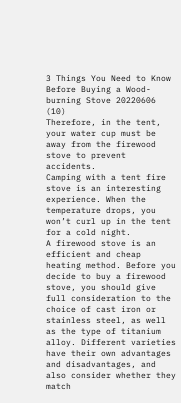3 Things You Need to Know Before Buying a Wood-burning Stove 20220606 (10)
Therefore, in the tent, your water cup must be away from the firewood stove to prevent accidents.
Camping with a tent fire stove is an interesting experience. When the temperature drops, you won’t curl up in the tent for a cold night.
A firewood stove is an efficient and cheap heating method. Before you decide to buy a firewood stove, you should give full consideration to the choice of cast iron or stainless steel, as well as the type of titanium alloy. Different varieties have their own advantages and disadvantages, and also consider whether they match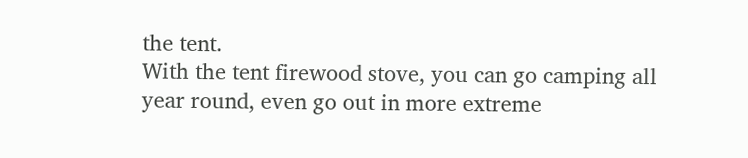the tent.
With the tent firewood stove, you can go camping all year round, even go out in more extreme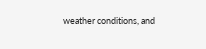weather conditions, and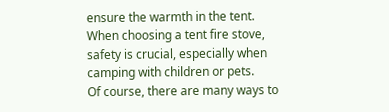ensure the warmth in the tent.
When choosing a tent fire stove, safety is crucial, especially when camping with children or pets.
Of course, there are many ways to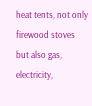heat tents, not only firewood stoves but also gas, electricity,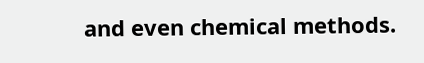and even chemical methods.